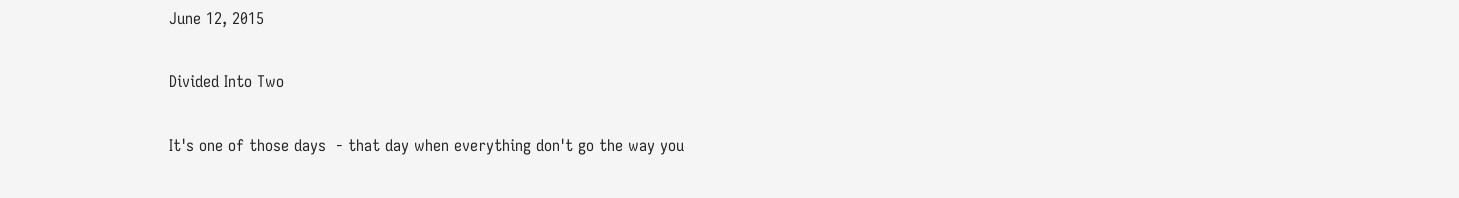June 12, 2015

Divided Into Two

It's one of those days  - that day when everything don't go the way you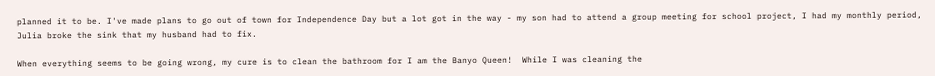planned it to be. I've made plans to go out of town for Independence Day but a lot got in the way - my son had to attend a group meeting for school project, I had my monthly period, Julia broke the sink that my husband had to fix.

When everything seems to be going wrong, my cure is to clean the bathroom for I am the Banyo Queen!  While I was cleaning the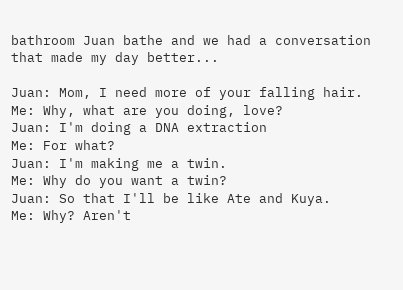bathroom Juan bathe and we had a conversation that made my day better...

Juan: Mom, I need more of your falling hair.
Me: Why, what are you doing, love?
Juan: I'm doing a DNA extraction
Me: For what?
Juan: I'm making me a twin.
Me: Why do you want a twin?
Juan: So that I'll be like Ate and Kuya.
Me: Why? Aren't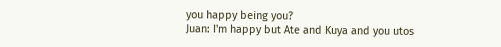you happy being you?
Juan: I'm happy but Ate and Kuya and you utos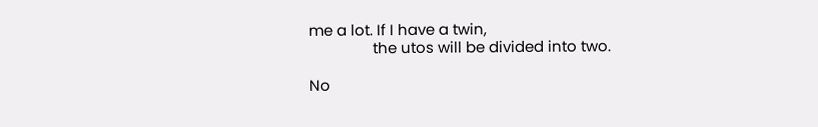me a lot. If I have a twin,
                the utos will be divided into two.

No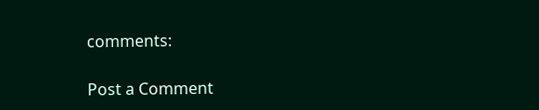comments:

Post a Comment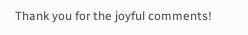Thank you for the joyful comments!